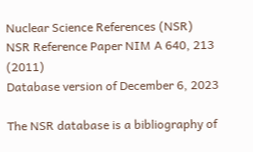Nuclear Science References (NSR)
NSR Reference Paper NIM A 640, 213 (2011)
Database version of December 6, 2023

The NSR database is a bibliography of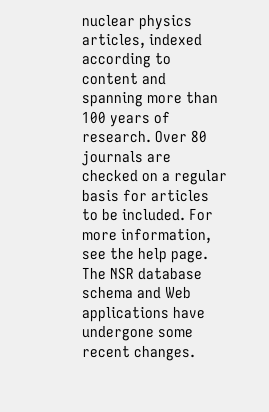nuclear physics articles, indexed according to content and spanning more than 100 years of research. Over 80 journals are checked on a regular basis for articles to be included. For more information, see the help page. The NSR database schema and Web applications have undergone some recent changes.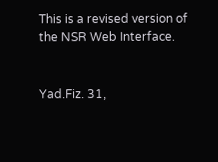This is a revised version of the NSR Web Interface.


Yad.Fiz. 31,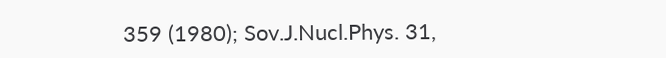359 (1980); Sov.J.Nucl.Phys. 31,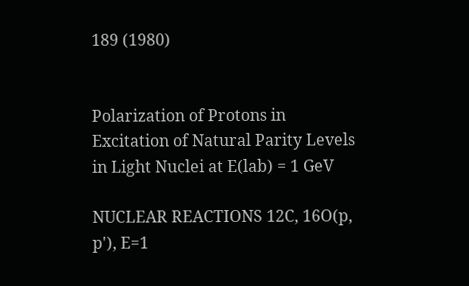189 (1980)


Polarization of Protons in Excitation of Natural Parity Levels in Light Nuclei at E(lab) = 1 GeV

NUCLEAR REACTIONS 12C, 16O(p, p'), E=1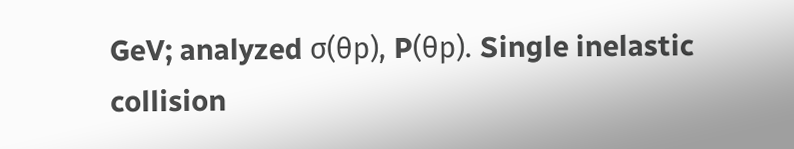GeV; analyzed σ(θp), P(θp). Single inelastic collision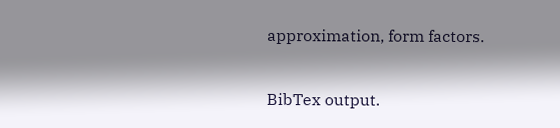approximation, form factors.

BibTex output.